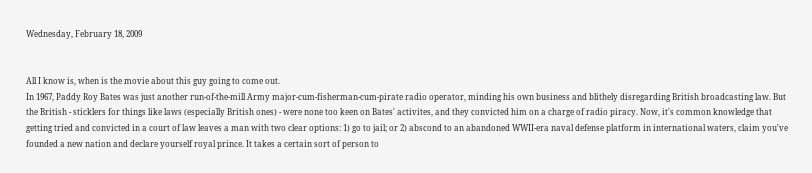Wednesday, February 18, 2009


All I know is, when is the movie about this guy going to come out.
In 1967, Paddy Roy Bates was just another run-of-the-mill Army major-cum-fisherman-cum-pirate radio operator, minding his own business and blithely disregarding British broadcasting law. But the British - sticklers for things like laws (especially British ones) - were none too keen on Bates' activites, and they convicted him on a charge of radio piracy. Now, it's common knowledge that getting tried and convicted in a court of law leaves a man with two clear options: 1) go to jail; or 2) abscond to an abandoned WWII-era naval defense platform in international waters, claim you've founded a new nation and declare yourself royal prince. It takes a certain sort of person to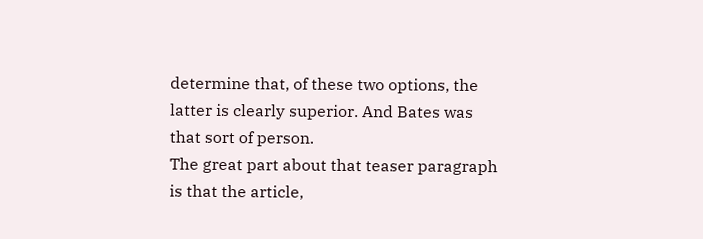determine that, of these two options, the latter is clearly superior. And Bates was that sort of person.
The great part about that teaser paragraph is that the article,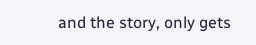and the story, only gets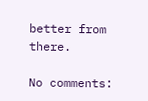better from there.

No comments: